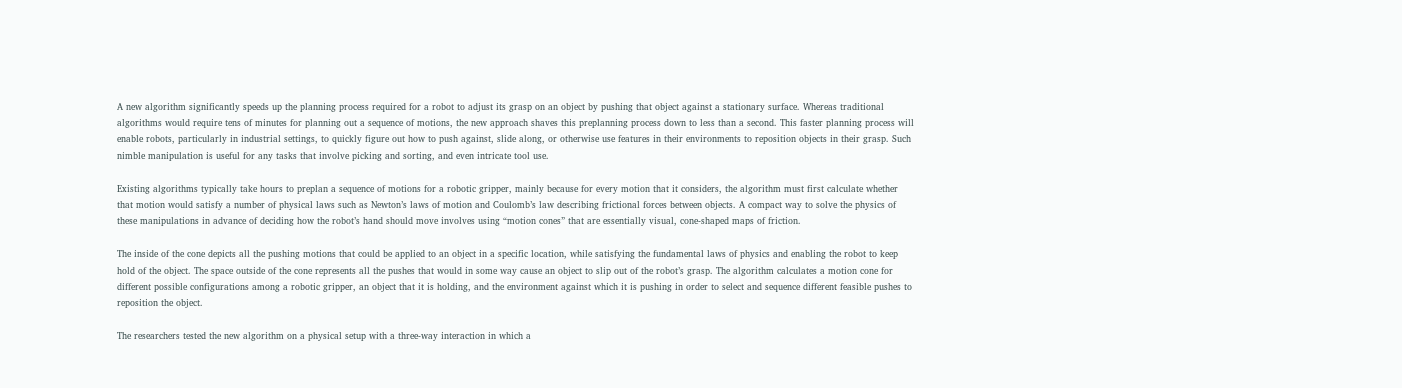A new algorithm significantly speeds up the planning process required for a robot to adjust its grasp on an object by pushing that object against a stationary surface. Whereas traditional algorithms would require tens of minutes for planning out a sequence of motions, the new approach shaves this preplanning process down to less than a second. This faster planning process will enable robots, particularly in industrial settings, to quickly figure out how to push against, slide along, or otherwise use features in their environments to reposition objects in their grasp. Such nimble manipulation is useful for any tasks that involve picking and sorting, and even intricate tool use.

Existing algorithms typically take hours to preplan a sequence of motions for a robotic gripper, mainly because for every motion that it considers, the algorithm must first calculate whether that motion would satisfy a number of physical laws such as Newton’s laws of motion and Coulomb’s law describing frictional forces between objects. A compact way to solve the physics of these manipulations in advance of deciding how the robot’s hand should move involves using “motion cones” that are essentially visual, cone-shaped maps of friction.

The inside of the cone depicts all the pushing motions that could be applied to an object in a specific location, while satisfying the fundamental laws of physics and enabling the robot to keep hold of the object. The space outside of the cone represents all the pushes that would in some way cause an object to slip out of the robot’s grasp. The algorithm calculates a motion cone for different possible configurations among a robotic gripper, an object that it is holding, and the environment against which it is pushing in order to select and sequence different feasible pushes to reposition the object.

The researchers tested the new algorithm on a physical setup with a three-way interaction in which a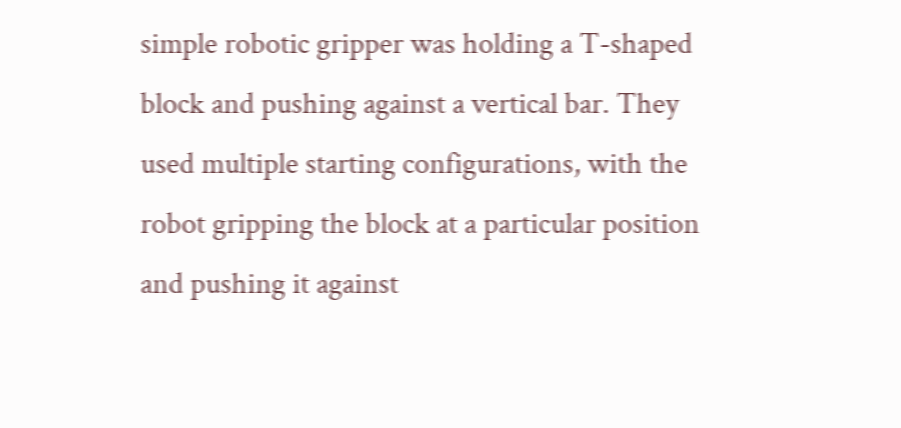simple robotic gripper was holding a T-shaped block and pushing against a vertical bar. They used multiple starting configurations, with the robot gripping the block at a particular position and pushing it against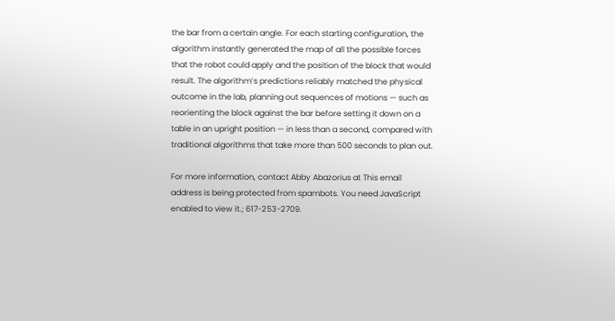the bar from a certain angle. For each starting configuration, the algorithm instantly generated the map of all the possible forces that the robot could apply and the position of the block that would result. The algorithm’s predictions reliably matched the physical outcome in the lab, planning out sequences of motions — such as reorienting the block against the bar before setting it down on a table in an upright position — in less than a second, compared with traditional algorithms that take more than 500 seconds to plan out.

For more information, contact Abby Abazorius at This email address is being protected from spambots. You need JavaScript enabled to view it.; 617-253-2709.